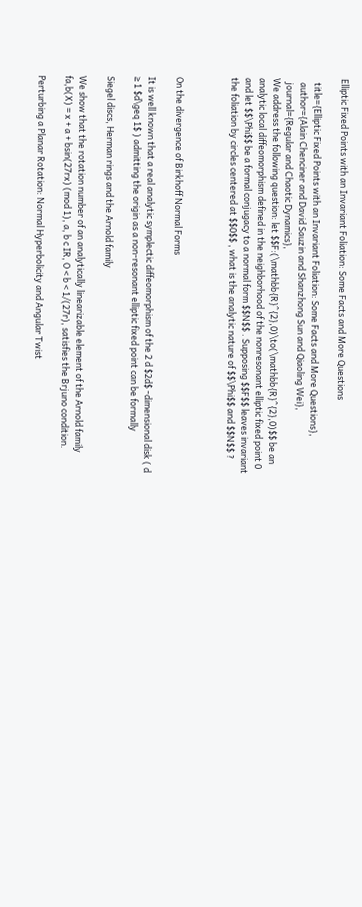Elliptic Fixed Points with an Invariant Foliation: Some Facts and More Questions

  title={Elliptic Fixed Points with an Invariant Foliation: Some Facts and More Questions},
  author={Alain Chenciner and David Sauzin and Shanzhong Sun and Qiaoling Wei},
  journal={Regular and Chaotic Dynamics},
We address the following question: let $$F:(\mathbb{R}^{2},0)\to(\mathbb{R}^{2},0)$$ be an analytic local diffeomorphism defined in the neighborhood of the nonresonant elliptic fixed point 0 and let $$\Phi$$ be a formal conjugacy to a normal form $$N$$ . Supposing $$F$$ leaves invariant the foliation by circles centered at $$0$$ , what is the analytic nature of $$\Phi$$ and $$N$$ ?



On the divergence of Birkhoff Normal Forms

It is well known that a real analytic symplectic diffeomorphism of the 2 d $2d$ -dimensional disk ( d ≥ 1 $d\geq 1$ ) admitting the origin as a non-resonant elliptic fixed point can be formally

Siegel discs, Herman rings and the Arnold family

We show that the rotation number of an analytically linearizable element of the Arnold family fa,b(X) = x + a + bsin(27rx) (mod 1), a, b c IR, O < b < 1/(27r), satisfies the Brjuno condition.

Perturbing a Planar Rotation: Normal Hyperbolicity and Angular Twist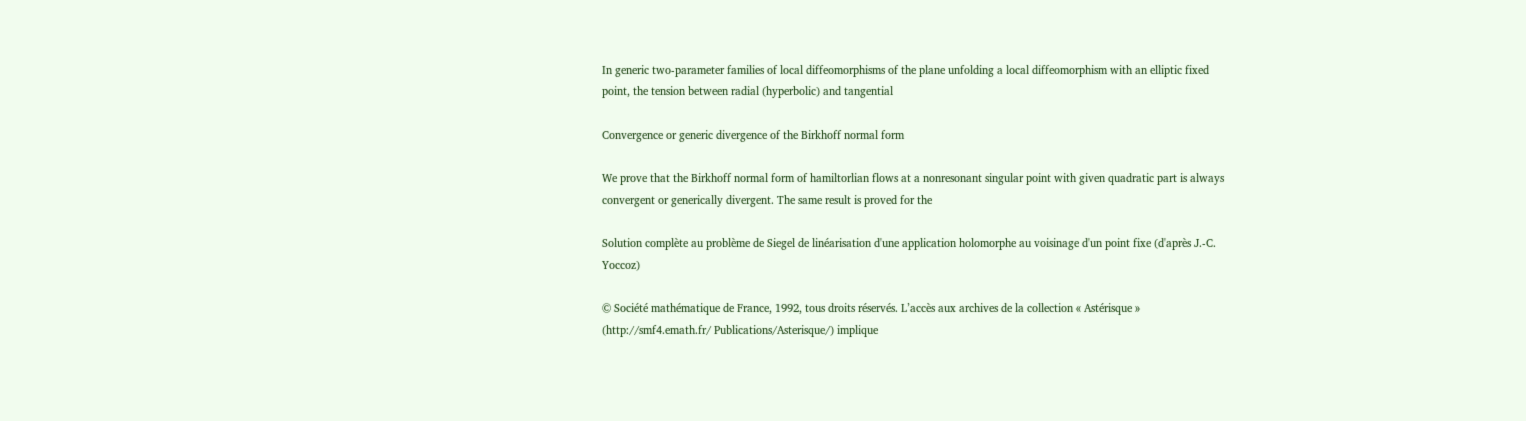In generic two-parameter families of local diffeomorphisms of the plane unfolding a local diffeomorphism with an elliptic fixed point, the tension between radial (hyperbolic) and tangential

Convergence or generic divergence of the Birkhoff normal form

We prove that the Birkhoff normal form of hamiltorlian flows at a nonresonant singular point with given quadratic part is always convergent or generically divergent. The same result is proved for the

Solution complète au problème de Siegel de linéarisation d'une application holomorphe au voisinage d'un point fixe (d'après J.-C. Yoccoz)

© Société mathématique de France, 1992, tous droits réservés. L’accès aux archives de la collection « Astérisque » (http://smf4.emath.fr/ Publications/Asterisque/) implique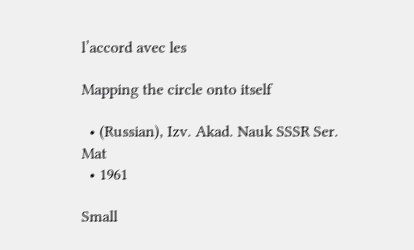l’accord avec les

Mapping the circle onto itself

  • (Russian), Izv. Akad. Nauk SSSR Ser. Mat
  • 1961

Small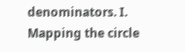denominators. I. Mapping the circle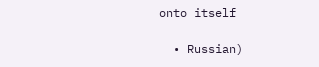onto itself

  • Russian)